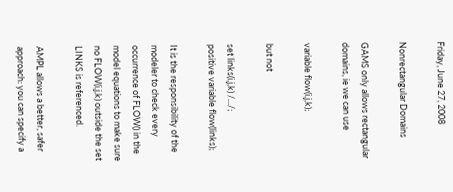Friday, June 27, 2008

Nonrectangular Domains

GAMS only allows rectangular domains, ie we can use

variable flow(i,j,k);

but not

set links(i,j,k) /.../;
positive variable flow(links);

It is the responsibility of the modeler to check every occurrence of FLOW() in the model equations to make sure no FLOW(i,j,k) outside the set LINKS is referenced.

AMPL allows a better, safer approach: you can specify a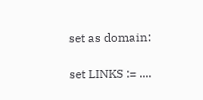set as domain:

set LINKS := ....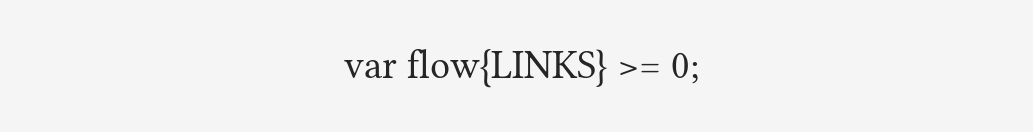var flow{LINKS} >= 0;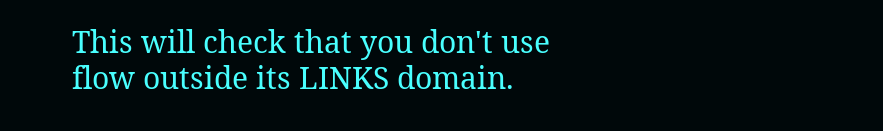This will check that you don't use flow outside its LINKS domain.